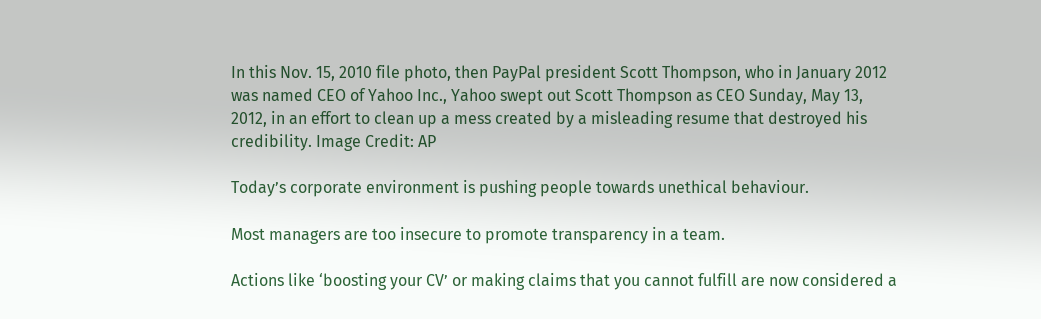In this Nov. 15, 2010 file photo, then PayPal president Scott Thompson, who in January 2012 was named CEO of Yahoo Inc., Yahoo swept out Scott Thompson as CEO Sunday, May 13, 2012, in an effort to clean up a mess created by a misleading resume that destroyed his credibility. Image Credit: AP

Today’s corporate environment is pushing people towards unethical behaviour.

Most managers are too insecure to promote transparency in a team.

Actions like ‘boosting your CV’ or making claims that you cannot fulfill are now considered a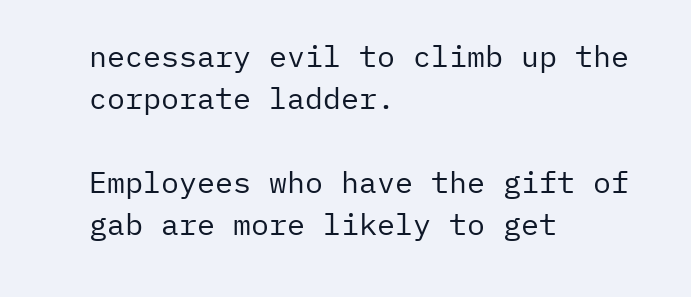necessary evil to climb up the corporate ladder.

Employees who have the gift of gab are more likely to get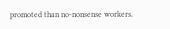promoted than no-nonsense workers.